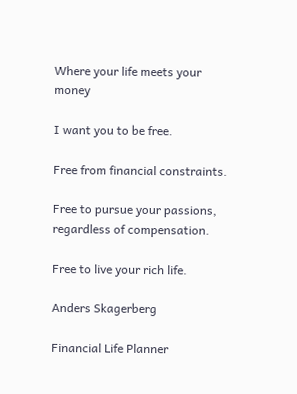Where your life meets your money

I want you to be free.

Free from financial constraints.

Free to pursue your passions, regardless of compensation.

Free to live your rich life.

Anders Skagerberg

Financial Life Planner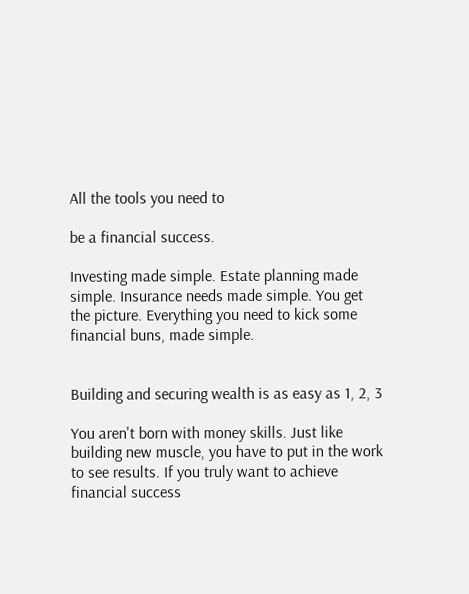All the tools you need to

be a financial success.

Investing made simple. Estate planning made simple. Insurance needs made simple. You get the picture. Everything you need to kick some financial buns, made simple.


Building and securing wealth is as easy as 1, 2, 3

You aren't born with money skills. Just like building new muscle, you have to put in the work to see results. If you truly want to achieve financial success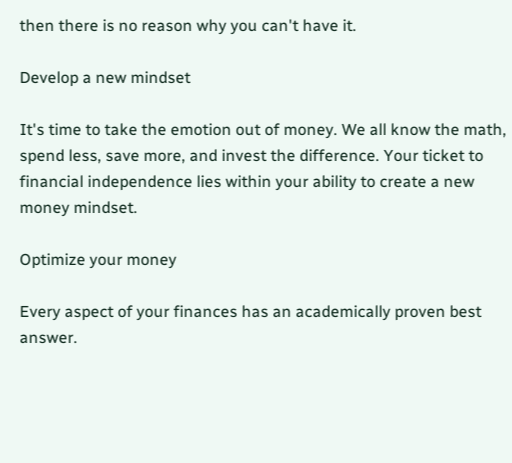then there is no reason why you can't have it.

Develop a new mindset

It's time to take the emotion out of money. We all know the math, spend less, save more, and invest the difference. Your ticket to financial independence lies within your ability to create a new money mindset.

Optimize your money

Every aspect of your finances has an academically proven best answer.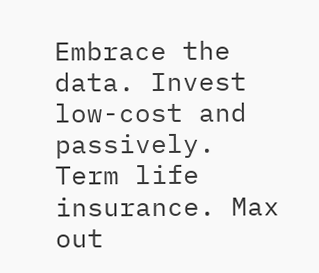Embrace the data. Invest low-cost and passively. Term life insurance. Max out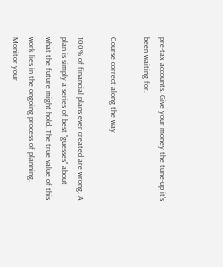pre-tax accounts. Give your money the tune-up it's been waiting for.

Course correct along the way

100% of financial plans ever created are wrong. A plan is simply a series of best "guesses" about what the future might hold. The true value of this work lies in the ongoing process of planning. Monitor your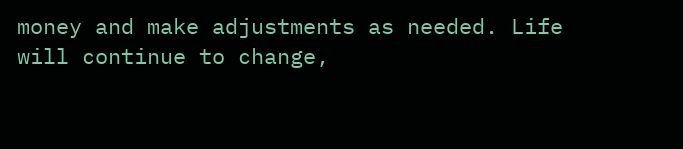money and make adjustments as needed. Life will continue to change,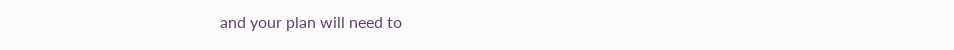and your plan will need to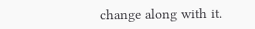change along with it.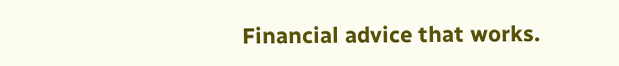Financial advice that works.